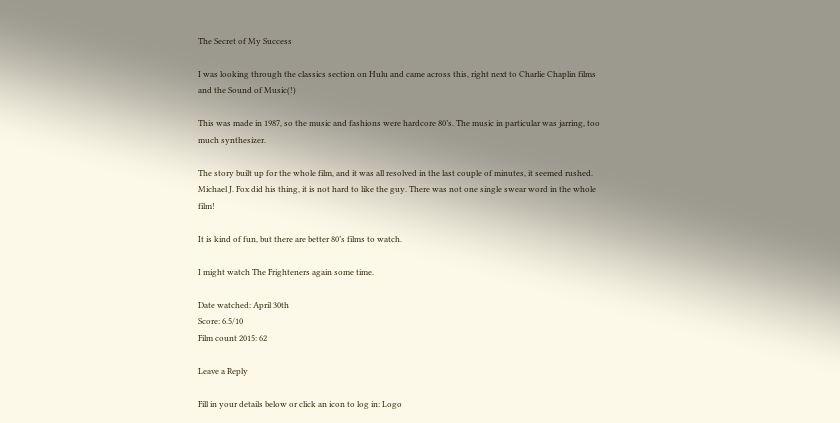The Secret of My Success

I was looking through the classics section on Hulu and came across this, right next to Charlie Chaplin films and the Sound of Music(!)

This was made in 1987, so the music and fashions were hardcore 80’s. The music in particular was jarring, too much synthesizer.

The story built up for the whole film, and it was all resolved in the last couple of minutes, it seemed rushed. Michael J. Fox did his thing, it is not hard to like the guy. There was not one single swear word in the whole film!

It is kind of fun, but there are better 80’s films to watch.

I might watch The Frighteners again some time.

Date watched: April 30th
Score: 6.5/10
Film count 2015: 62

Leave a Reply

Fill in your details below or click an icon to log in: Logo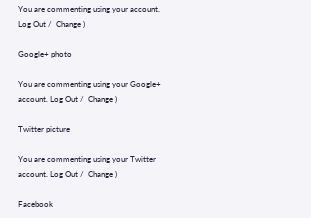You are commenting using your account. Log Out /  Change )

Google+ photo

You are commenting using your Google+ account. Log Out /  Change )

Twitter picture

You are commenting using your Twitter account. Log Out /  Change )

Facebook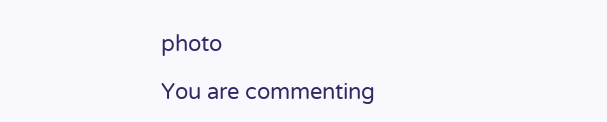photo

You are commenting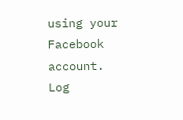using your Facebook account. Log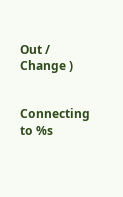Out /  Change )


Connecting to %s